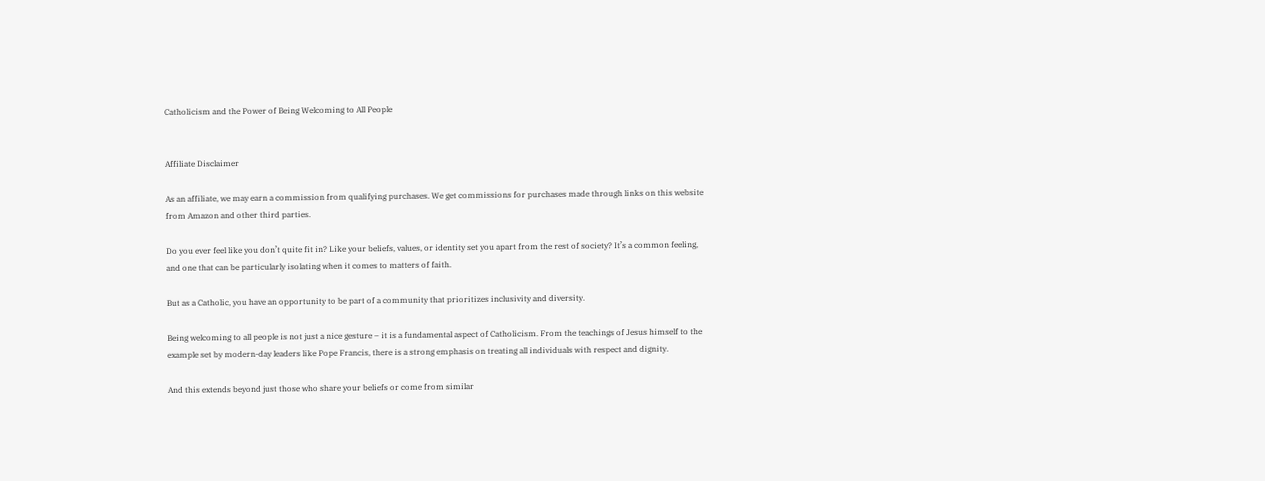Catholicism and the Power of Being Welcoming to All People


Affiliate Disclaimer

As an affiliate, we may earn a commission from qualifying purchases. We get commissions for purchases made through links on this website from Amazon and other third parties.

Do you ever feel like you don’t quite fit in? Like your beliefs, values, or identity set you apart from the rest of society? It’s a common feeling, and one that can be particularly isolating when it comes to matters of faith.

But as a Catholic, you have an opportunity to be part of a community that prioritizes inclusivity and diversity.

Being welcoming to all people is not just a nice gesture – it is a fundamental aspect of Catholicism. From the teachings of Jesus himself to the example set by modern-day leaders like Pope Francis, there is a strong emphasis on treating all individuals with respect and dignity.

And this extends beyond just those who share your beliefs or come from similar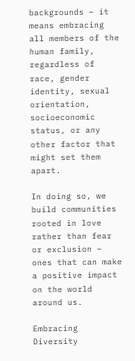backgrounds – it means embracing all members of the human family, regardless of race, gender identity, sexual orientation, socioeconomic status, or any other factor that might set them apart.

In doing so, we build communities rooted in love rather than fear or exclusion – ones that can make a positive impact on the world around us.

Embracing Diversity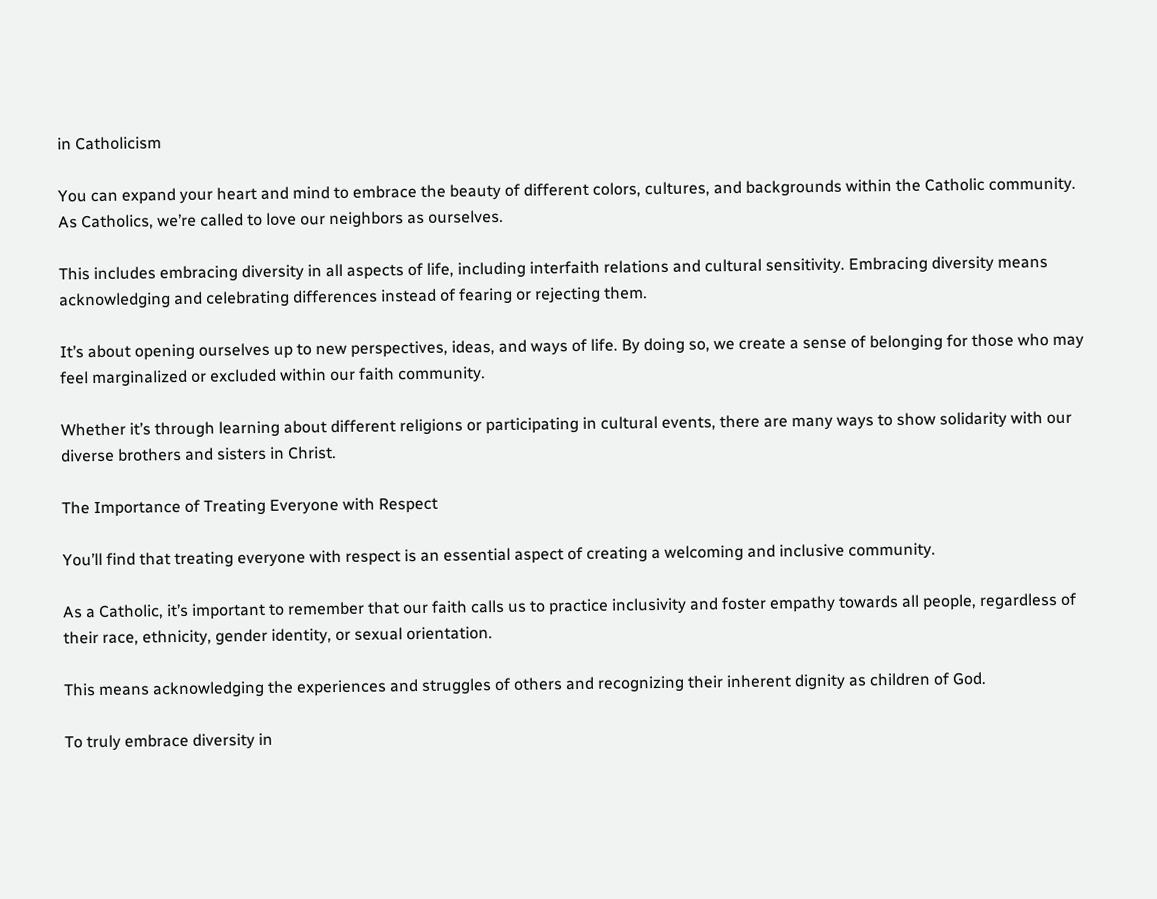in Catholicism

You can expand your heart and mind to embrace the beauty of different colors, cultures, and backgrounds within the Catholic community. As Catholics, we’re called to love our neighbors as ourselves.

This includes embracing diversity in all aspects of life, including interfaith relations and cultural sensitivity. Embracing diversity means acknowledging and celebrating differences instead of fearing or rejecting them.

It’s about opening ourselves up to new perspectives, ideas, and ways of life. By doing so, we create a sense of belonging for those who may feel marginalized or excluded within our faith community.

Whether it’s through learning about different religions or participating in cultural events, there are many ways to show solidarity with our diverse brothers and sisters in Christ.

The Importance of Treating Everyone with Respect

You’ll find that treating everyone with respect is an essential aspect of creating a welcoming and inclusive community.

As a Catholic, it’s important to remember that our faith calls us to practice inclusivity and foster empathy towards all people, regardless of their race, ethnicity, gender identity, or sexual orientation.

This means acknowledging the experiences and struggles of others and recognizing their inherent dignity as children of God.

To truly embrace diversity in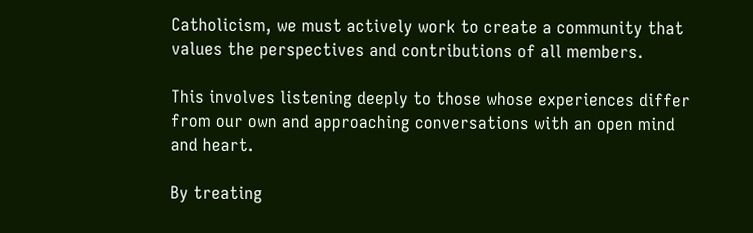Catholicism, we must actively work to create a community that values the perspectives and contributions of all members.

This involves listening deeply to those whose experiences differ from our own and approaching conversations with an open mind and heart.

By treating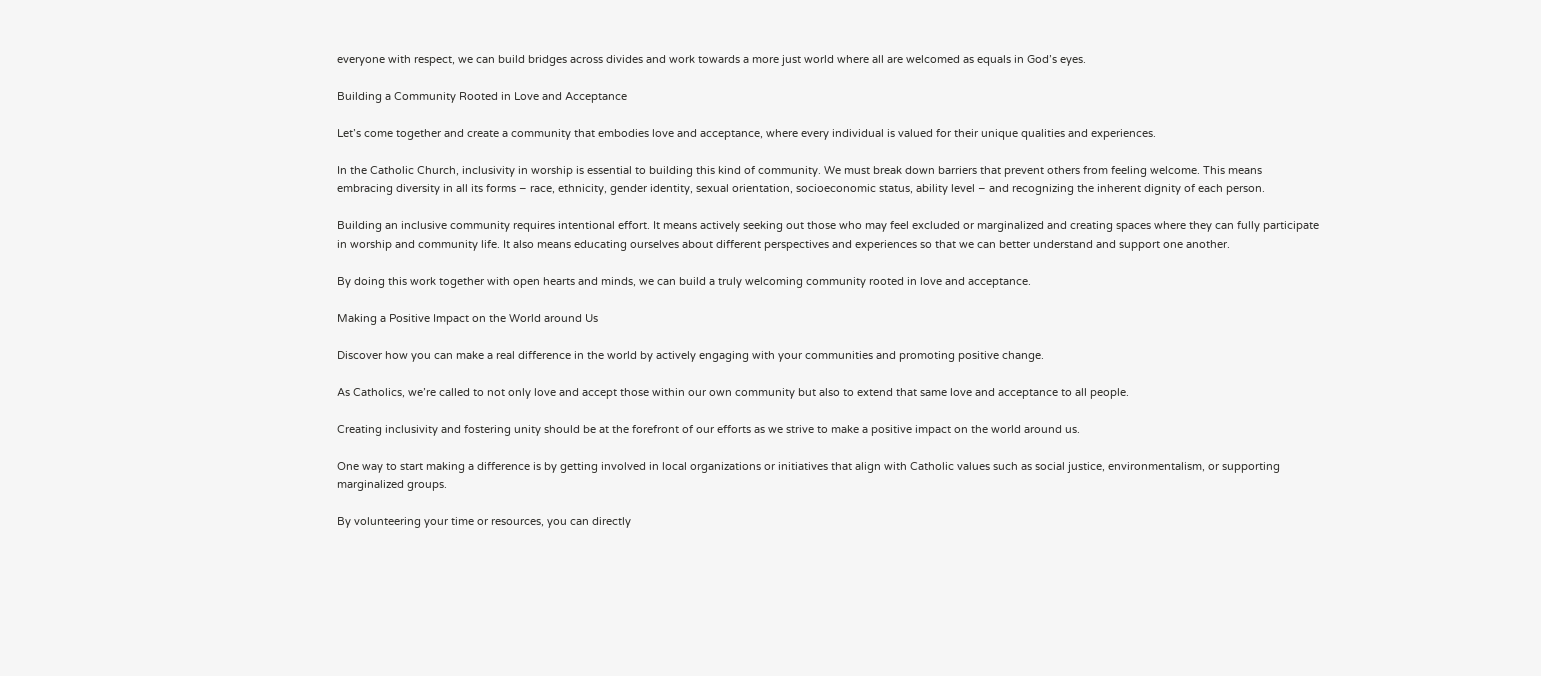everyone with respect, we can build bridges across divides and work towards a more just world where all are welcomed as equals in God’s eyes.

Building a Community Rooted in Love and Acceptance

Let’s come together and create a community that embodies love and acceptance, where every individual is valued for their unique qualities and experiences.

In the Catholic Church, inclusivity in worship is essential to building this kind of community. We must break down barriers that prevent others from feeling welcome. This means embracing diversity in all its forms – race, ethnicity, gender identity, sexual orientation, socioeconomic status, ability level – and recognizing the inherent dignity of each person.

Building an inclusive community requires intentional effort. It means actively seeking out those who may feel excluded or marginalized and creating spaces where they can fully participate in worship and community life. It also means educating ourselves about different perspectives and experiences so that we can better understand and support one another.

By doing this work together with open hearts and minds, we can build a truly welcoming community rooted in love and acceptance.

Making a Positive Impact on the World around Us

Discover how you can make a real difference in the world by actively engaging with your communities and promoting positive change.

As Catholics, we’re called to not only love and accept those within our own community but also to extend that same love and acceptance to all people.

Creating inclusivity and fostering unity should be at the forefront of our efforts as we strive to make a positive impact on the world around us.

One way to start making a difference is by getting involved in local organizations or initiatives that align with Catholic values such as social justice, environmentalism, or supporting marginalized groups.

By volunteering your time or resources, you can directly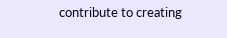contribute to creating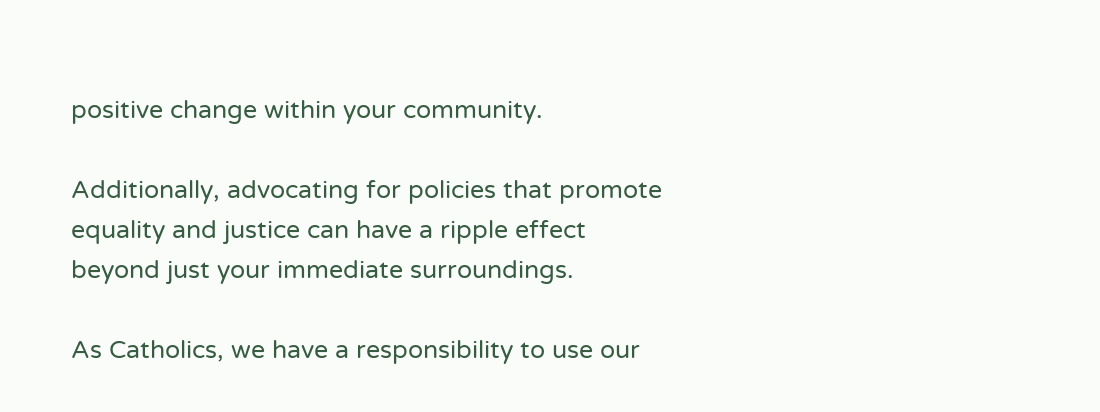positive change within your community.

Additionally, advocating for policies that promote equality and justice can have a ripple effect beyond just your immediate surroundings.

As Catholics, we have a responsibility to use our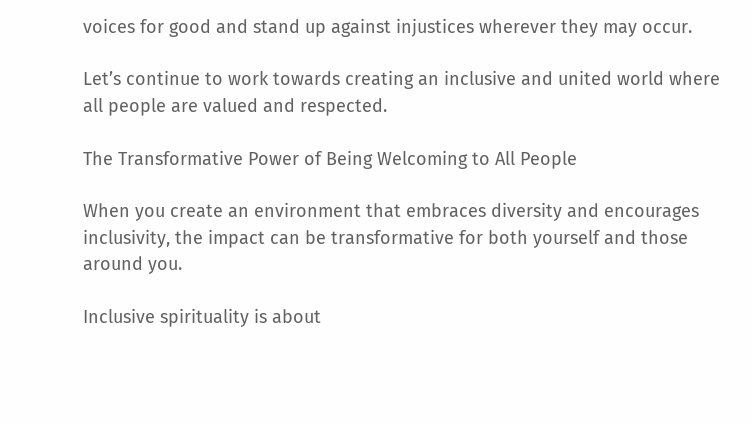voices for good and stand up against injustices wherever they may occur.

Let’s continue to work towards creating an inclusive and united world where all people are valued and respected.

The Transformative Power of Being Welcoming to All People

When you create an environment that embraces diversity and encourages inclusivity, the impact can be transformative for both yourself and those around you.

Inclusive spirituality is about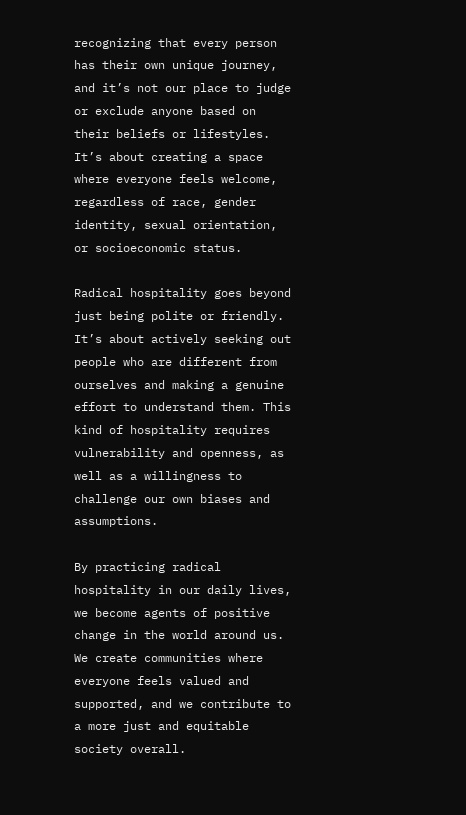recognizing that every person has their own unique journey, and it’s not our place to judge or exclude anyone based on their beliefs or lifestyles. It’s about creating a space where everyone feels welcome, regardless of race, gender identity, sexual orientation, or socioeconomic status.

Radical hospitality goes beyond just being polite or friendly. It’s about actively seeking out people who are different from ourselves and making a genuine effort to understand them. This kind of hospitality requires vulnerability and openness, as well as a willingness to challenge our own biases and assumptions.

By practicing radical hospitality in our daily lives, we become agents of positive change in the world around us. We create communities where everyone feels valued and supported, and we contribute to a more just and equitable society overall.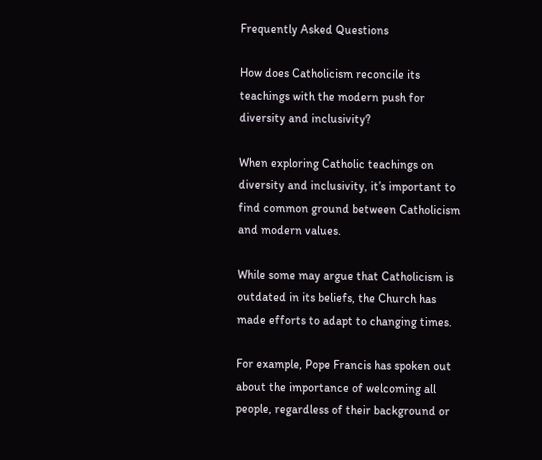Frequently Asked Questions

How does Catholicism reconcile its teachings with the modern push for diversity and inclusivity?

When exploring Catholic teachings on diversity and inclusivity, it’s important to find common ground between Catholicism and modern values.

While some may argue that Catholicism is outdated in its beliefs, the Church has made efforts to adapt to changing times.

For example, Pope Francis has spoken out about the importance of welcoming all people, regardless of their background or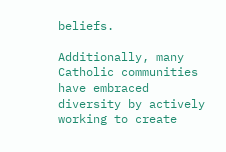beliefs.

Additionally, many Catholic communities have embraced diversity by actively working to create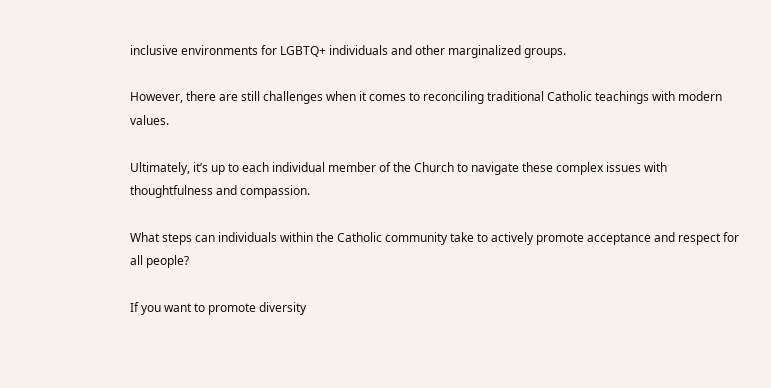inclusive environments for LGBTQ+ individuals and other marginalized groups.

However, there are still challenges when it comes to reconciling traditional Catholic teachings with modern values.

Ultimately, it’s up to each individual member of the Church to navigate these complex issues with thoughtfulness and compassion.

What steps can individuals within the Catholic community take to actively promote acceptance and respect for all people?

If you want to promote diversity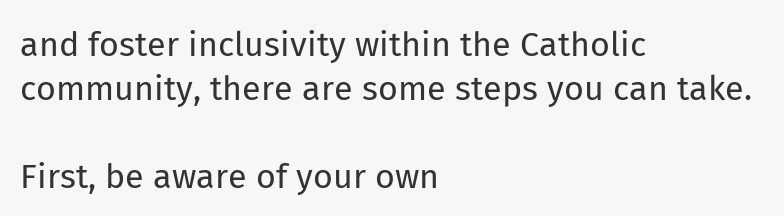and foster inclusivity within the Catholic community, there are some steps you can take.

First, be aware of your own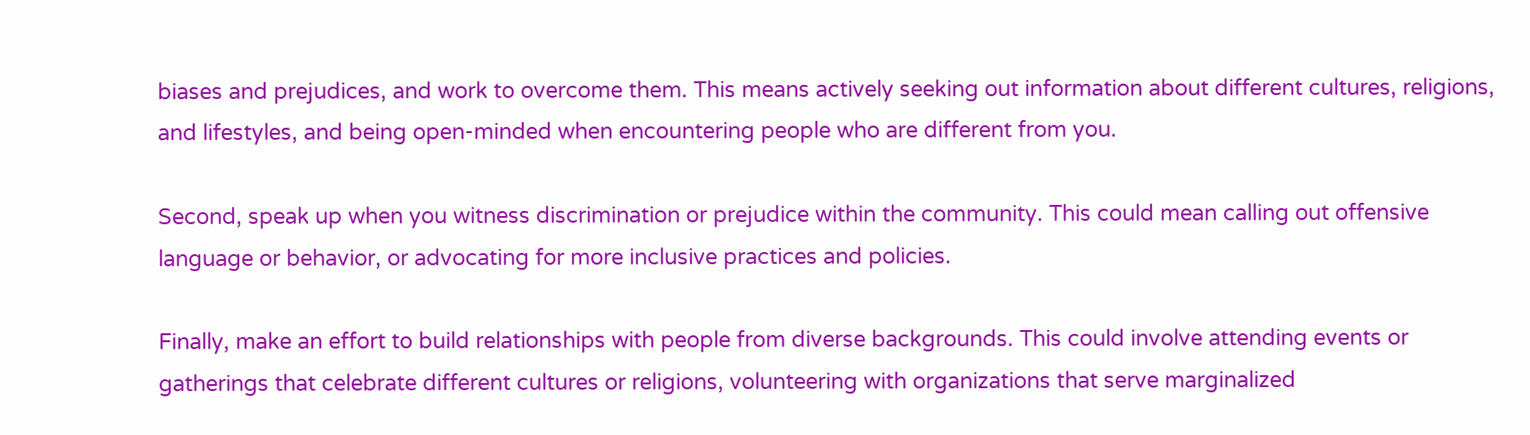biases and prejudices, and work to overcome them. This means actively seeking out information about different cultures, religions, and lifestyles, and being open-minded when encountering people who are different from you.

Second, speak up when you witness discrimination or prejudice within the community. This could mean calling out offensive language or behavior, or advocating for more inclusive practices and policies.

Finally, make an effort to build relationships with people from diverse backgrounds. This could involve attending events or gatherings that celebrate different cultures or religions, volunteering with organizations that serve marginalized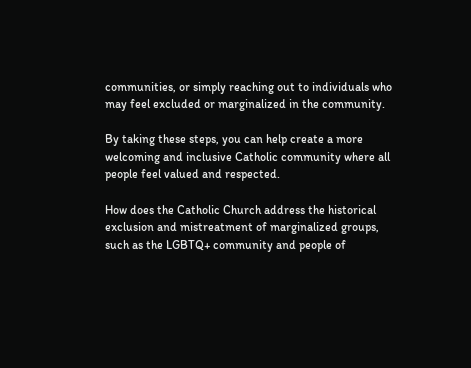communities, or simply reaching out to individuals who may feel excluded or marginalized in the community.

By taking these steps, you can help create a more welcoming and inclusive Catholic community where all people feel valued and respected.

How does the Catholic Church address the historical exclusion and mistreatment of marginalized groups, such as the LGBTQ+ community and people of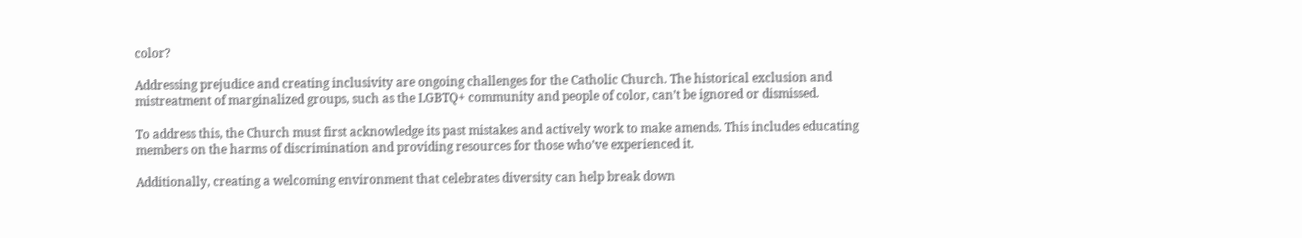color?

Addressing prejudice and creating inclusivity are ongoing challenges for the Catholic Church. The historical exclusion and mistreatment of marginalized groups, such as the LGBTQ+ community and people of color, can’t be ignored or dismissed.

To address this, the Church must first acknowledge its past mistakes and actively work to make amends. This includes educating members on the harms of discrimination and providing resources for those who’ve experienced it.

Additionally, creating a welcoming environment that celebrates diversity can help break down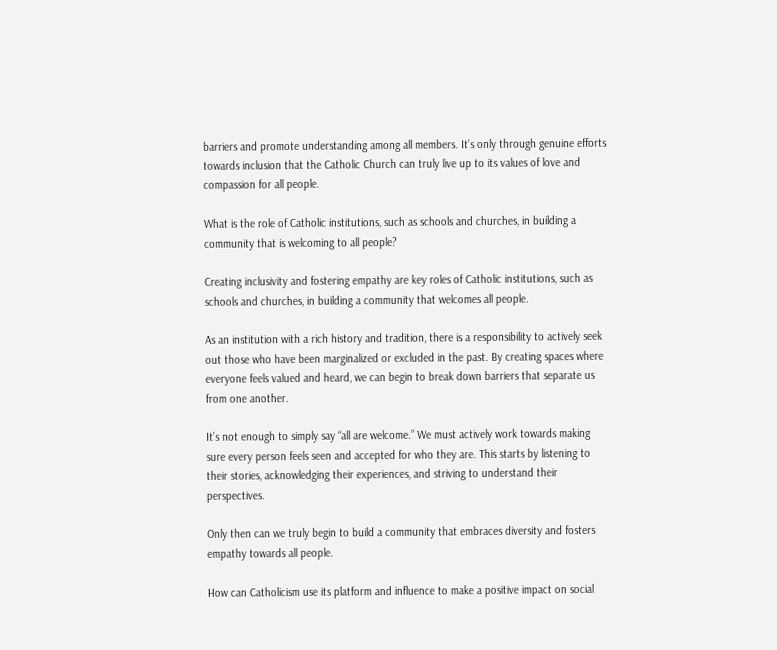barriers and promote understanding among all members. It’s only through genuine efforts towards inclusion that the Catholic Church can truly live up to its values of love and compassion for all people.

What is the role of Catholic institutions, such as schools and churches, in building a community that is welcoming to all people?

Creating inclusivity and fostering empathy are key roles of Catholic institutions, such as schools and churches, in building a community that welcomes all people.

As an institution with a rich history and tradition, there is a responsibility to actively seek out those who have been marginalized or excluded in the past. By creating spaces where everyone feels valued and heard, we can begin to break down barriers that separate us from one another.

It’s not enough to simply say “all are welcome.” We must actively work towards making sure every person feels seen and accepted for who they are. This starts by listening to their stories, acknowledging their experiences, and striving to understand their perspectives.

Only then can we truly begin to build a community that embraces diversity and fosters empathy towards all people.

How can Catholicism use its platform and influence to make a positive impact on social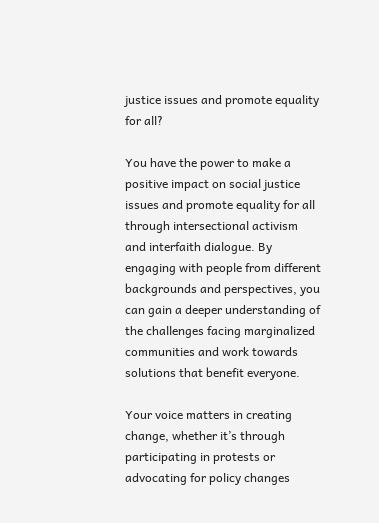justice issues and promote equality for all?

You have the power to make a positive impact on social justice issues and promote equality for all through intersectional activism and interfaith dialogue. By engaging with people from different backgrounds and perspectives, you can gain a deeper understanding of the challenges facing marginalized communities and work towards solutions that benefit everyone.

Your voice matters in creating change, whether it’s through participating in protests or advocating for policy changes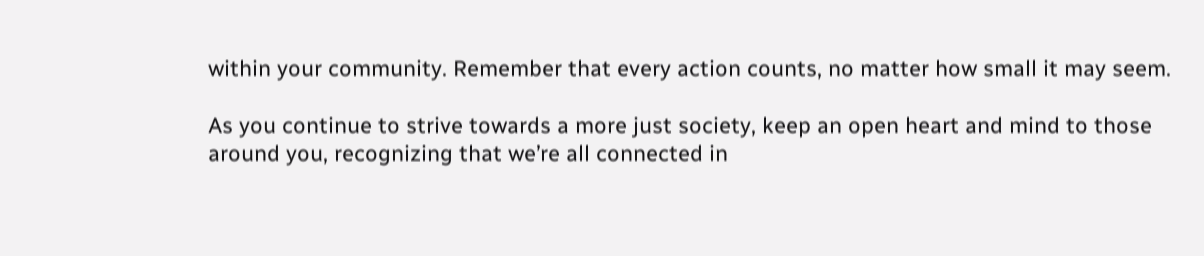within your community. Remember that every action counts, no matter how small it may seem.

As you continue to strive towards a more just society, keep an open heart and mind to those around you, recognizing that we’re all connected in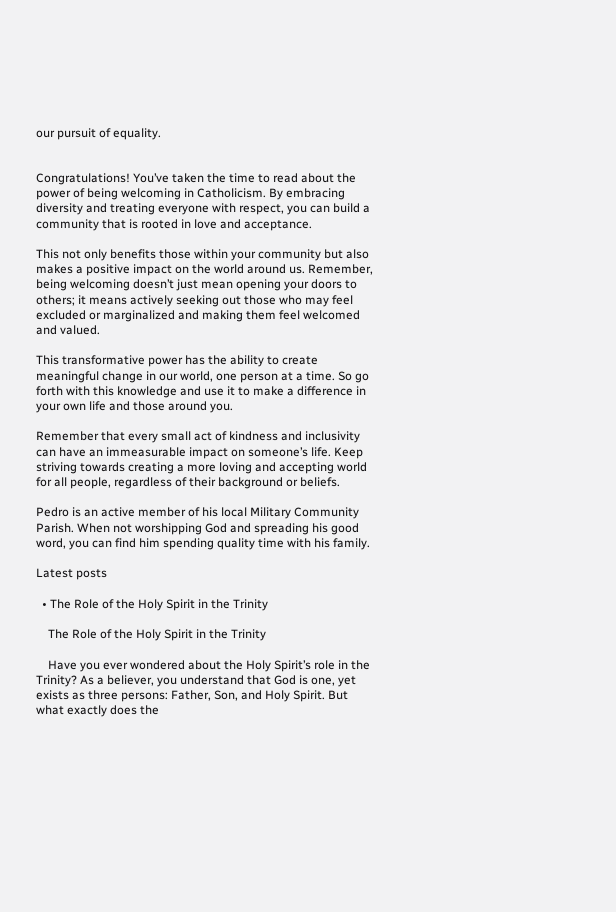our pursuit of equality.


Congratulations! You’ve taken the time to read about the power of being welcoming in Catholicism. By embracing diversity and treating everyone with respect, you can build a community that is rooted in love and acceptance.

This not only benefits those within your community but also makes a positive impact on the world around us. Remember, being welcoming doesn’t just mean opening your doors to others; it means actively seeking out those who may feel excluded or marginalized and making them feel welcomed and valued.

This transformative power has the ability to create meaningful change in our world, one person at a time. So go forth with this knowledge and use it to make a difference in your own life and those around you.

Remember that every small act of kindness and inclusivity can have an immeasurable impact on someone’s life. Keep striving towards creating a more loving and accepting world for all people, regardless of their background or beliefs.

Pedro is an active member of his local Military Community Parish. When not worshipping God and spreading his good word, you can find him spending quality time with his family.

Latest posts

  • The Role of the Holy Spirit in the Trinity

    The Role of the Holy Spirit in the Trinity

    Have you ever wondered about the Holy Spirit’s role in the Trinity? As a believer, you understand that God is one, yet exists as three persons: Father, Son, and Holy Spirit. But what exactly does the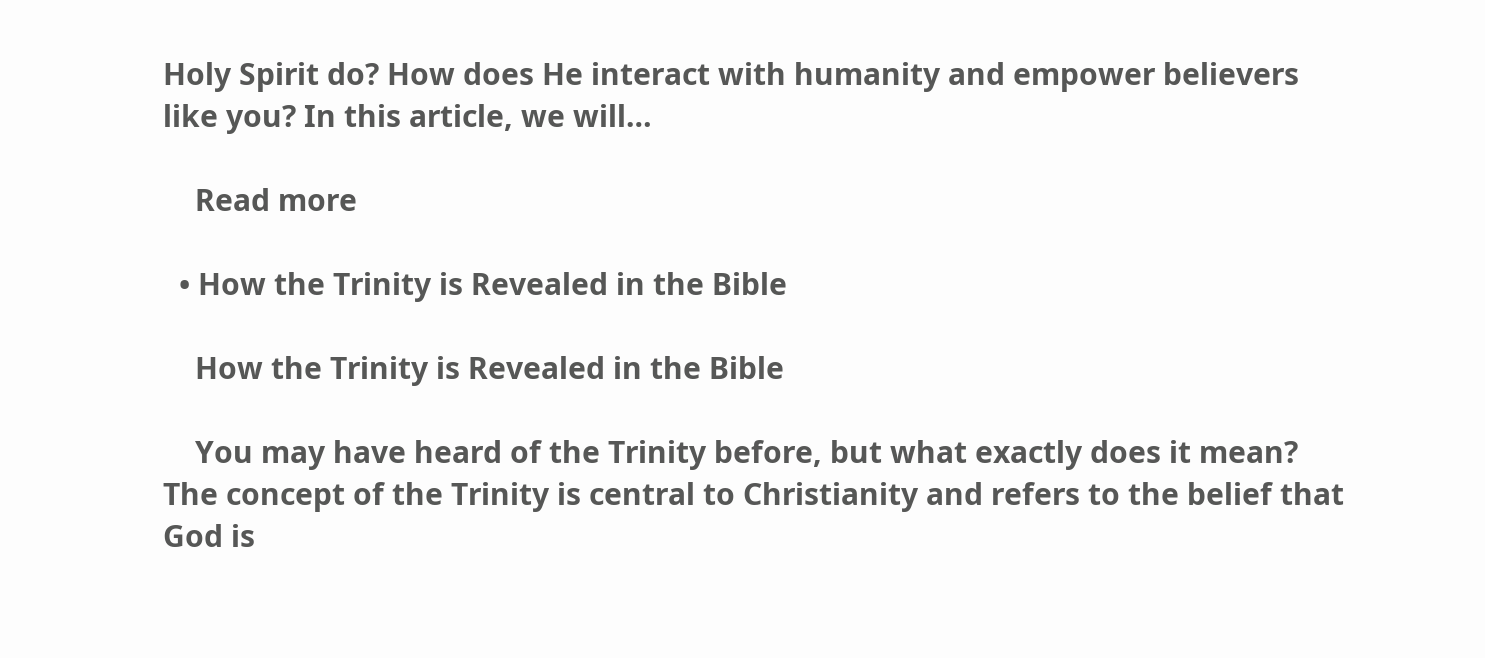Holy Spirit do? How does He interact with humanity and empower believers like you? In this article, we will…

    Read more

  • How the Trinity is Revealed in the Bible

    How the Trinity is Revealed in the Bible

    You may have heard of the Trinity before, but what exactly does it mean? The concept of the Trinity is central to Christianity and refers to the belief that God is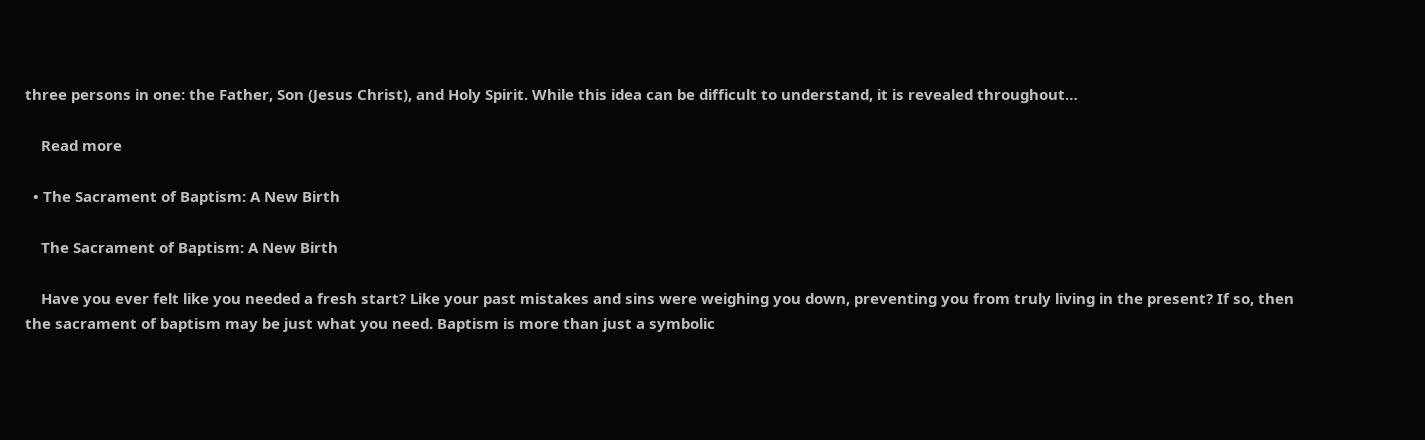three persons in one: the Father, Son (Jesus Christ), and Holy Spirit. While this idea can be difficult to understand, it is revealed throughout…

    Read more

  • The Sacrament of Baptism: A New Birth

    The Sacrament of Baptism: A New Birth

    Have you ever felt like you needed a fresh start? Like your past mistakes and sins were weighing you down, preventing you from truly living in the present? If so, then the sacrament of baptism may be just what you need. Baptism is more than just a symbolic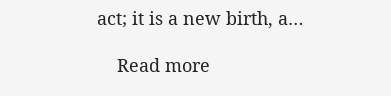act; it is a new birth, a…

    Read more